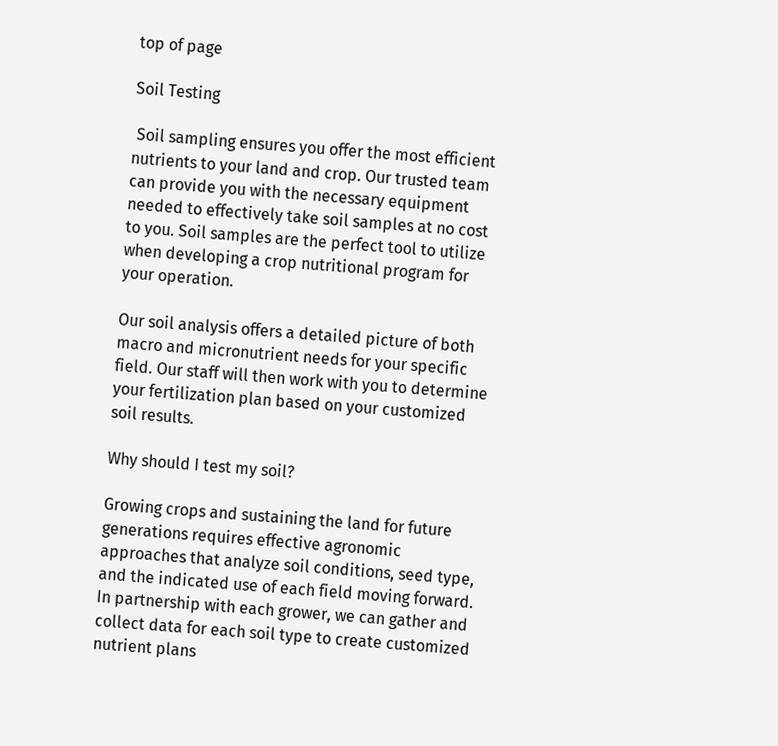top of page

Soil Testing

 Soil sampling ensures you offer the most efficient nutrients to your land and crop. Our trusted team can provide you with the necessary equipment needed to effectively take soil samples at no cost to you. Soil samples are the perfect tool to utilize when developing a crop nutritional program for your operation.

Our soil analysis offers a detailed picture of both macro and micronutrient needs for your specific field. Our staff will then work with you to determine your fertilization plan based on your customized soil results.

Why should I test my soil?

Growing crops and sustaining the land for future generations requires effective agronomic approaches that analyze soil conditions, seed type, and the indicated use of each field moving forward. In partnership with each grower, we can gather and collect data for each soil type to create customized nutrient plans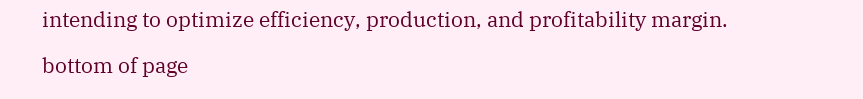intending to optimize efficiency, production, and profitability margin.

bottom of page